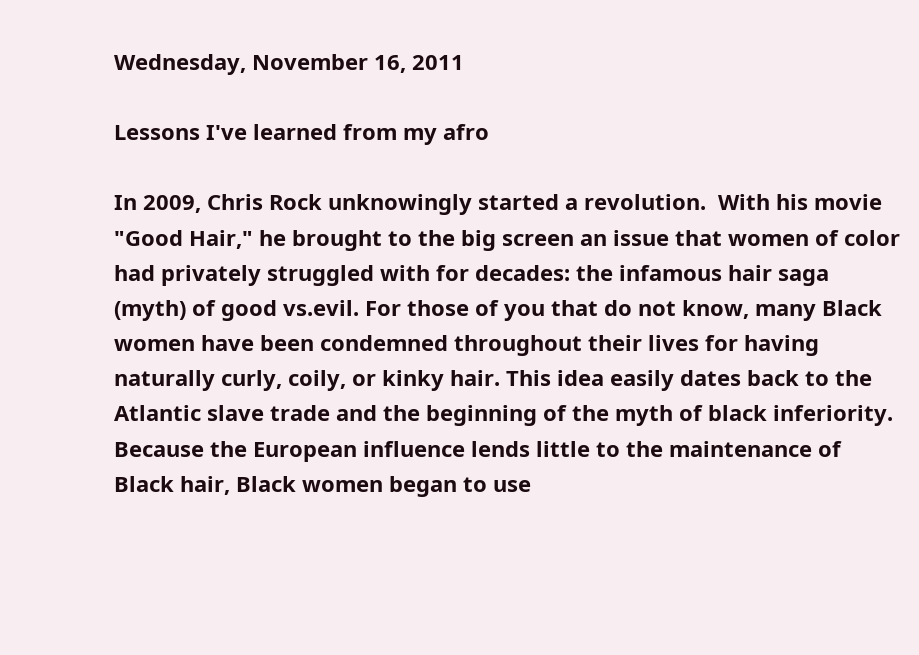Wednesday, November 16, 2011

Lessons I've learned from my afro

In 2009, Chris Rock unknowingly started a revolution.  With his movie "Good Hair," he brought to the big screen an issue that women of color had privately struggled with for decades: the infamous hair saga (myth) of good vs.evil. For those of you that do not know, many Black women have been condemned throughout their lives for having naturally curly, coily, or kinky hair. This idea easily dates back to the Atlantic slave trade and the beginning of the myth of black inferiority.  Because the European influence lends little to the maintenance of Black hair, Black women began to use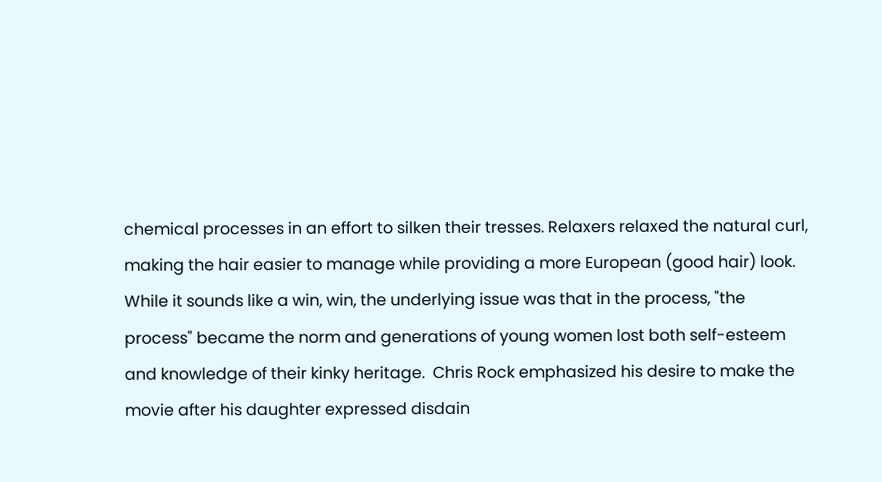chemical processes in an effort to silken their tresses. Relaxers relaxed the natural curl, making the hair easier to manage while providing a more European (good hair) look. While it sounds like a win, win, the underlying issue was that in the process, "the process" became the norm and generations of young women lost both self-esteem and knowledge of their kinky heritage.  Chris Rock emphasized his desire to make the movie after his daughter expressed disdain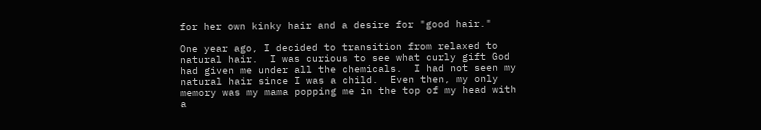for her own kinky hair and a desire for "good hair."

One year ago, I decided to transition from relaxed to natural hair.  I was curious to see what curly gift God had given me under all the chemicals.  I had not seen my natural hair since I was a child.  Even then, my only memory was my mama popping me in the top of my head with a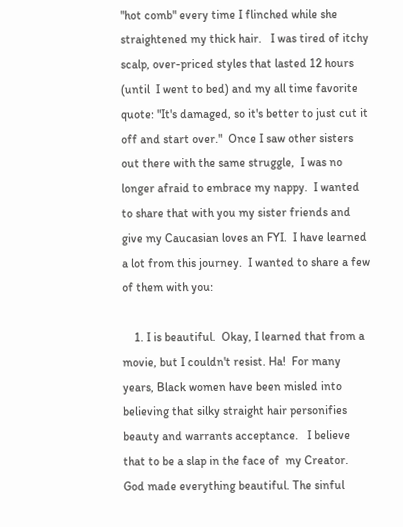"hot comb" every time I flinched while she straightened my thick hair.   I was tired of itchy scalp, over-priced styles that lasted 12 hours (until  I went to bed) and my all time favorite quote: "It's damaged, so it's better to just cut it off and start over."  Once I saw other sisters out there with the same struggle,  I was no longer afraid to embrace my nappy.  I wanted to share that with you my sister friends and give my Caucasian loves an FYI.  I have learned a lot from this journey.  I wanted to share a few of them with you:

    1. I is beautiful.  Okay, I learned that from a movie, but I couldn't resist. Ha!  For many years, Black women have been misled into believing that silky straight hair personifies beauty and warrants acceptance.   I believe that to be a slap in the face of  my Creator. God made everything beautiful. The sinful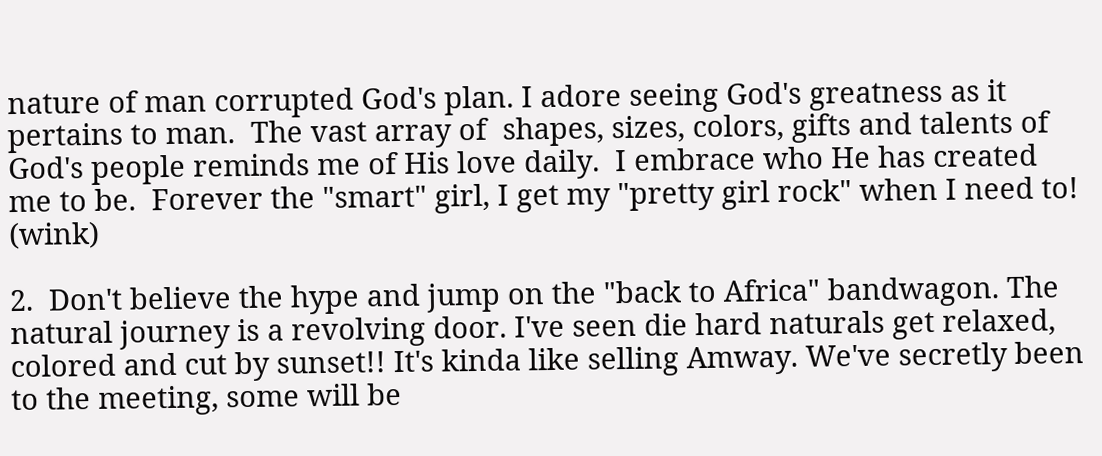nature of man corrupted God's plan. I adore seeing God's greatness as it pertains to man.  The vast array of  shapes, sizes, colors, gifts and talents of God's people reminds me of His love daily.  I embrace who He has created me to be.  Forever the "smart" girl, I get my "pretty girl rock" when I need to! (wink)

2.  Don't believe the hype and jump on the "back to Africa" bandwagon. The natural journey is a revolving door. I've seen die hard naturals get relaxed, colored and cut by sunset!! It's kinda like selling Amway. We've secretly been to the meeting, some will be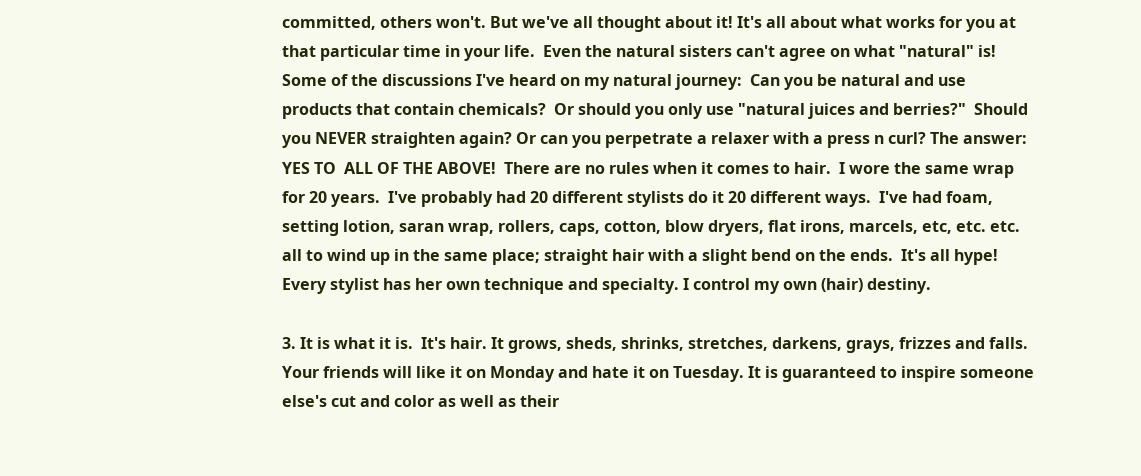committed, others won't. But we've all thought about it! It's all about what works for you at that particular time in your life.  Even the natural sisters can't agree on what "natural" is!  Some of the discussions I've heard on my natural journey:  Can you be natural and use products that contain chemicals?  Or should you only use "natural juices and berries?"  Should you NEVER straighten again? Or can you perpetrate a relaxer with a press n curl? The answer: YES TO  ALL OF THE ABOVE!  There are no rules when it comes to hair.  I wore the same wrap for 20 years.  I've probably had 20 different stylists do it 20 different ways.  I've had foam, setting lotion, saran wrap, rollers, caps, cotton, blow dryers, flat irons, marcels, etc, etc. etc. all to wind up in the same place; straight hair with a slight bend on the ends.  It's all hype! Every stylist has her own technique and specialty. I control my own (hair) destiny.

3. It is what it is.  It's hair. It grows, sheds, shrinks, stretches, darkens, grays, frizzes and falls.  Your friends will like it on Monday and hate it on Tuesday. It is guaranteed to inspire someone else's cut and color as well as their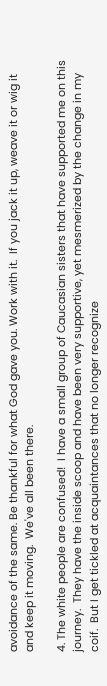avoidance of the same. Be thankful for what God gave you. Work with it.  If you jack it up, weave it or wig it and keep it moving.  We've all been there.

4. The white people are confused!  I have a small group of Caucasian sisters that have supported me on this journey.  They have the inside scoop and have been very supportive, yet mesmerized by the change in my coif.  But I get tickled at acquaintances that no longer recognize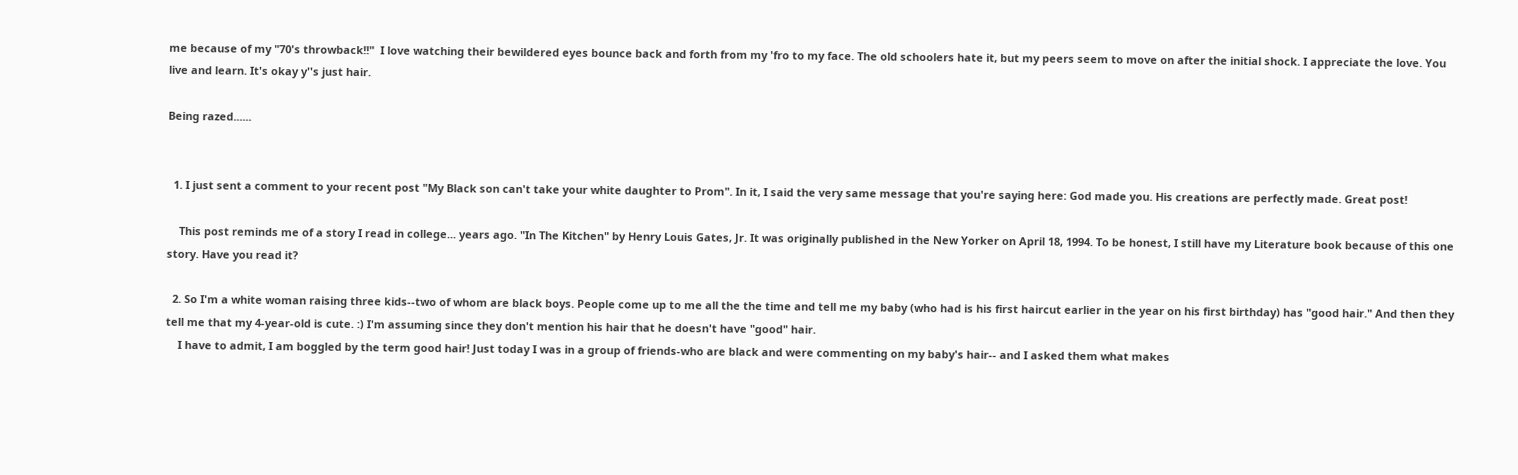me because of my "70's throwback!!"  I love watching their bewildered eyes bounce back and forth from my 'fro to my face. The old schoolers hate it, but my peers seem to move on after the initial shock. I appreciate the love. You live and learn. It's okay y''s just hair.

Being razed......


  1. I just sent a comment to your recent post "My Black son can't take your white daughter to Prom". In it, I said the very same message that you're saying here: God made you. His creations are perfectly made. Great post!

    This post reminds me of a story I read in college... years ago. "In The Kitchen" by Henry Louis Gates, Jr. It was originally published in the New Yorker on April 18, 1994. To be honest, I still have my Literature book because of this one story. Have you read it?

  2. So I'm a white woman raising three kids--two of whom are black boys. People come up to me all the the time and tell me my baby (who had is his first haircut earlier in the year on his first birthday) has "good hair." And then they tell me that my 4-year-old is cute. :) I'm assuming since they don't mention his hair that he doesn't have "good" hair.
    I have to admit, I am boggled by the term good hair! Just today I was in a group of friends-who are black and were commenting on my baby's hair-- and I asked them what makes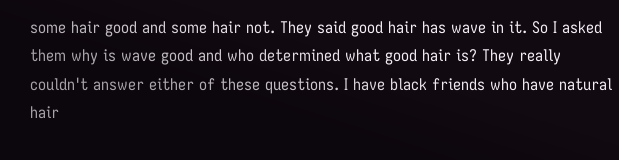some hair good and some hair not. They said good hair has wave in it. So I asked them why is wave good and who determined what good hair is? They really couldn't answer either of these questions. I have black friends who have natural hair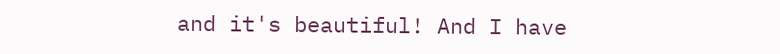and it's beautiful! And I have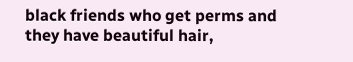black friends who get perms and they have beautiful hair,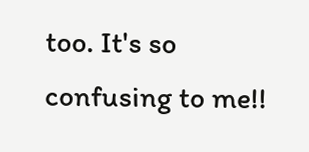too. It's so confusing to me!!